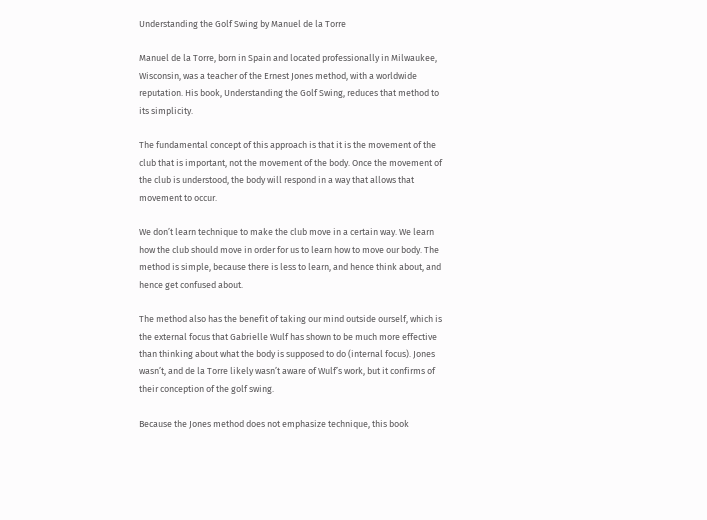Understanding the Golf Swing by Manuel de la Torre

Manuel de la Torre, born in Spain and located professionally in Milwaukee, Wisconsin, was a teacher of the Ernest Jones method, with a worldwide reputation. His book, Understanding the Golf Swing, reduces that method to its simplicity.

The fundamental concept of this approach is that it is the movement of the club that is important, not the movement of the body. Once the movement of the club is understood, the body will respond in a way that allows that movement to occur.

We don’t learn technique to make the club move in a certain way. We learn how the club should move in order for us to learn how to move our body. The method is simple, because there is less to learn, and hence think about, and hence get confused about.

The method also has the benefit of taking our mind outside ourself, which is the external focus that Gabrielle Wulf has shown to be much more effective than thinking about what the body is supposed to do (internal focus). Jones wasn’t, and de la Torre likely wasn’t aware of Wulf’s work, but it confirms of their conception of the golf swing.

Because the Jones method does not emphasize technique, this book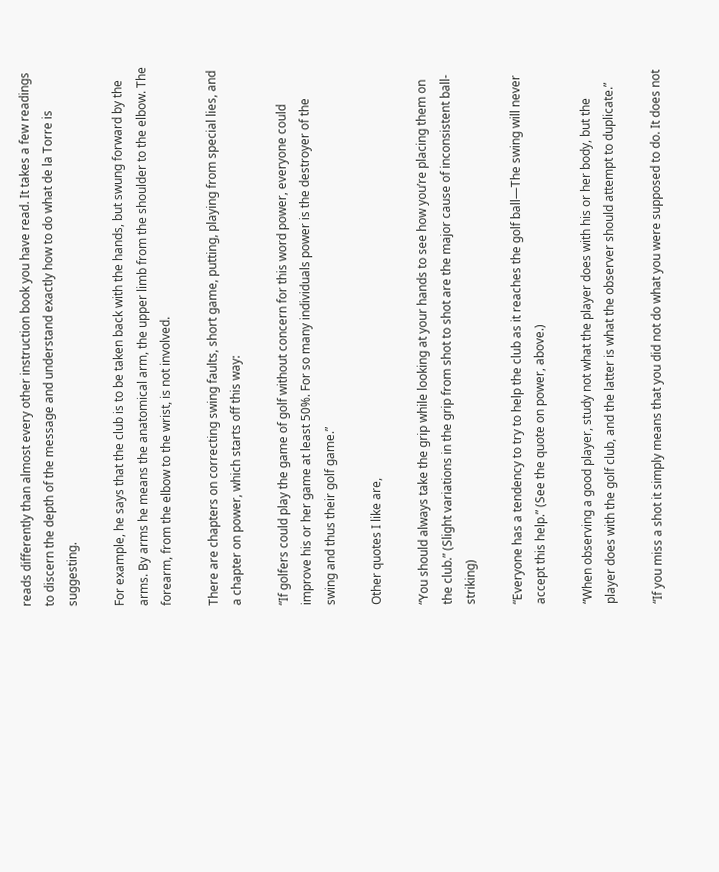reads differently than almost every other instruction book you have read. It takes a few readings to discern the depth of the message and understand exactly how to do what de la Torre is suggesting.

For example, he says that the club is to be taken back with the hands, but swung forward by the arms. By arms he means the anatomical arm, the upper limb from the shoulder to the elbow. The forearm, from the elbow to the wrist, is not involved.

There are chapters on correcting swing faults, short game, putting, playing from special lies, and a chapter on power, which starts off this way:

“If golfers could play the game of golf without concern for this word power, everyone could improve his or her game at least 50%. For so many individuals power is the destroyer of the swing and thus their golf game.”

Other quotes I like are,

“You should always take the grip while looking at your hands to see how you’re placing them on the club.” (Slight variations in the grip from shot to shot are the major cause of inconsistent ball-striking)

“Everyone has a tendency to try to help the club as it reaches the golf ball—The swing will never accept this help.” (See the quote on power, above.)

“When observing a good player, study not what the player does with his or her body, but the player does with the golf club, and the latter is what the observer should attempt to duplicate.”

“If you miss a shot it simply means that you did not do what you were supposed to do. It does not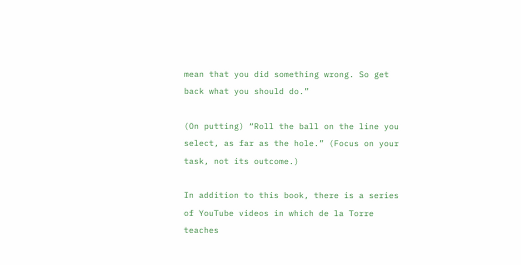mean that you did something wrong. So get back what you should do.”

(On putting) “Roll the ball on the line you select, as far as the hole.” (Focus on your task, not its outcome.)

In addition to this book, there is a series of YouTube videos in which de la Torre teaches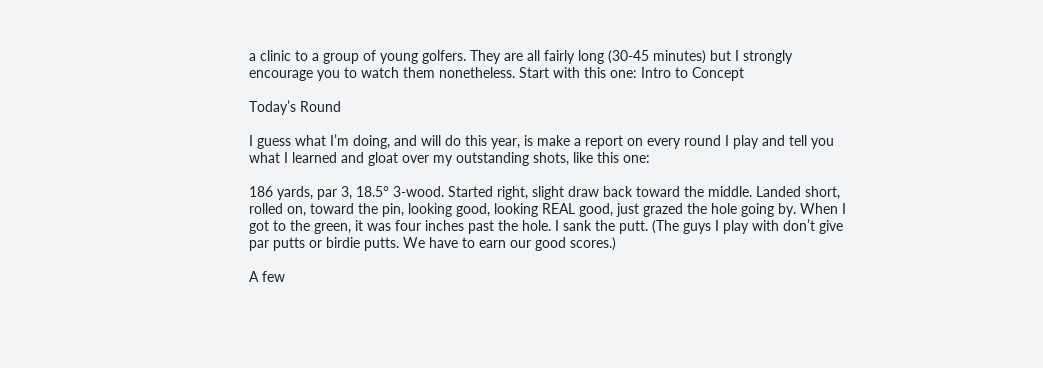a clinic to a group of young golfers. They are all fairly long (30-45 minutes) but I strongly encourage you to watch them nonetheless. Start with this one: Intro to Concept

Today’s Round

I guess what I’m doing, and will do this year, is make a report on every round I play and tell you what I learned and gloat over my outstanding shots, like this one:

186 yards, par 3, 18.5° 3-wood. Started right, slight draw back toward the middle. Landed short, rolled on, toward the pin, looking good, looking REAL good, just grazed the hole going by. When I got to the green, it was four inches past the hole. I sank the putt. (The guys I play with don’t give par putts or birdie putts. We have to earn our good scores.)

A few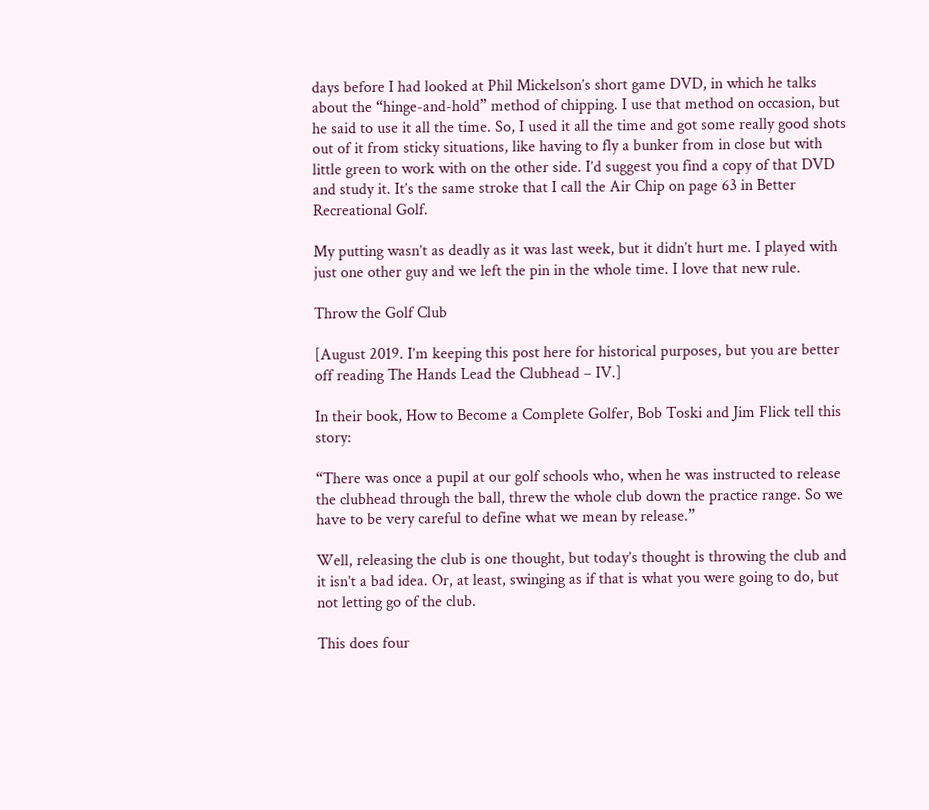days before I had looked at Phil Mickelson’s short game DVD, in which he talks about the “hinge-and-hold” method of chipping. I use that method on occasion, but he said to use it all the time. So, I used it all the time and got some really good shots out of it from sticky situations, like having to fly a bunker from in close but with little green to work with on the other side. I’d suggest you find a copy of that DVD and study it. It’s the same stroke that I call the Air Chip on page 63 in Better Recreational Golf.

My putting wasn’t as deadly as it was last week, but it didn’t hurt me. I played with just one other guy and we left the pin in the whole time. I love that new rule.

Throw the Golf Club

[August 2019. I’m keeping this post here for historical purposes, but you are better off reading The Hands Lead the Clubhead – IV.]

In their book, How to Become a Complete Golfer, Bob Toski and Jim Flick tell this story:

“There was once a pupil at our golf schools who, when he was instructed to release the clubhead through the ball, threw the whole club down the practice range. So we have to be very careful to define what we mean by release.”

Well, releasing the club is one thought, but today’s thought is throwing the club and it isn’t a bad idea. Or, at least, swinging as if that is what you were going to do, but not letting go of the club.

This does four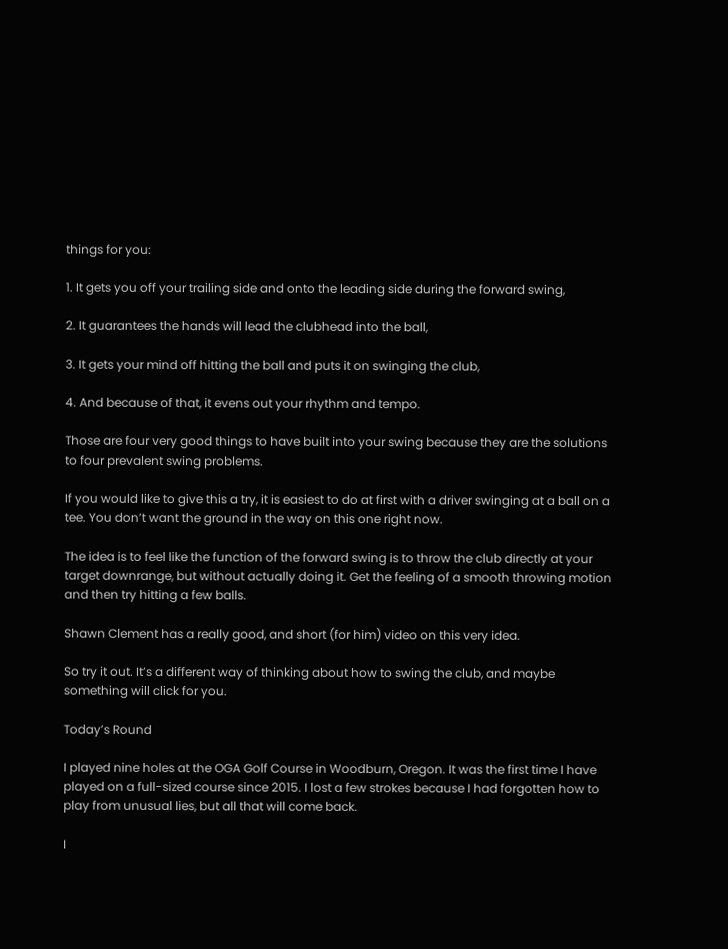things for you:

1. It gets you off your trailing side and onto the leading side during the forward swing,

2. It guarantees the hands will lead the clubhead into the ball,

3. It gets your mind off hitting the ball and puts it on swinging the club,

4. And because of that, it evens out your rhythm and tempo.

Those are four very good things to have built into your swing because they are the solutions to four prevalent swing problems.

If you would like to give this a try, it is easiest to do at first with a driver swinging at a ball on a tee. You don’t want the ground in the way on this one right now.

The idea is to feel like the function of the forward swing is to throw the club directly at your target downrange, but without actually doing it. Get the feeling of a smooth throwing motion and then try hitting a few balls.

Shawn Clement has a really good, and short (for him) video on this very idea.

So try it out. It’s a different way of thinking about how to swing the club, and maybe something will click for you.

Today’s Round

I played nine holes at the OGA Golf Course in Woodburn, Oregon. It was the first time I have played on a full-sized course since 2015. I lost a few strokes because I had forgotten how to play from unusual lies, but all that will come back.

I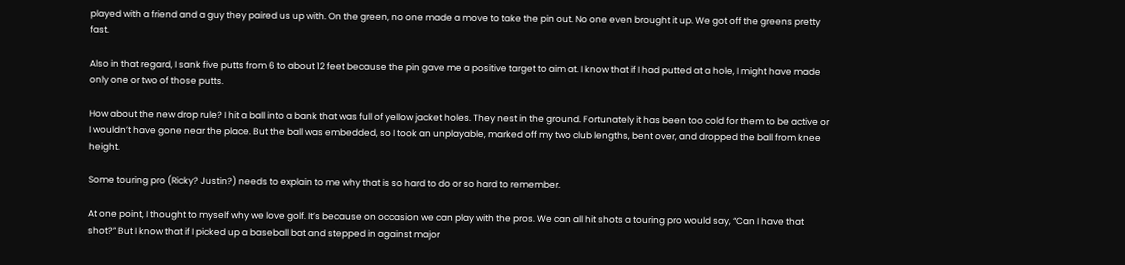played with a friend and a guy they paired us up with. On the green, no one made a move to take the pin out. No one even brought it up. We got off the greens pretty fast.

Also in that regard, I sank five putts from 6 to about 12 feet because the pin gave me a positive target to aim at. I know that if I had putted at a hole, I might have made only one or two of those putts.

How about the new drop rule? I hit a ball into a bank that was full of yellow jacket holes. They nest in the ground. Fortunately it has been too cold for them to be active or I wouldn’t have gone near the place. But the ball was embedded, so I took an unplayable, marked off my two club lengths, bent over, and dropped the ball from knee height.

Some touring pro (Ricky? Justin?) needs to explain to me why that is so hard to do or so hard to remember.

At one point, I thought to myself why we love golf. It’s because on occasion we can play with the pros. We can all hit shots a touring pro would say, “Can I have that shot?” But I know that if I picked up a baseball bat and stepped in against major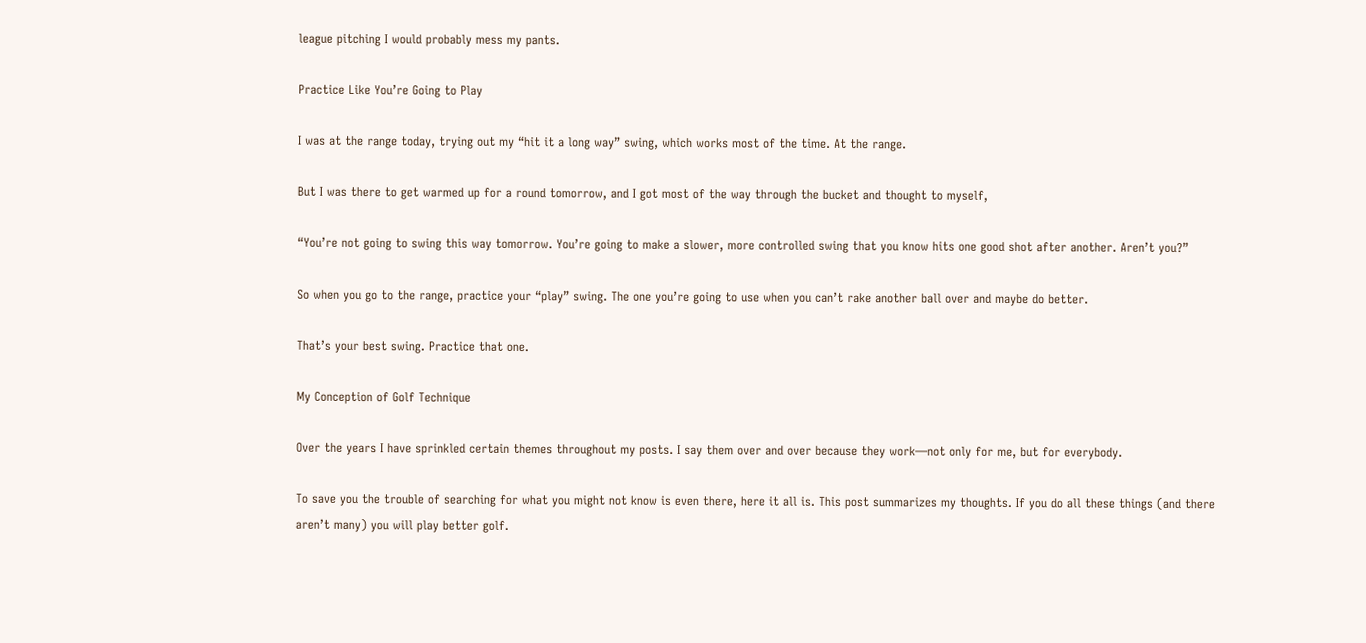league pitching I would probably mess my pants.

Practice Like You’re Going to Play

I was at the range today, trying out my “hit it a long way” swing, which works most of the time. At the range.

But I was there to get warmed up for a round tomorrow, and I got most of the way through the bucket and thought to myself,

“You’re not going to swing this way tomorrow. You’re going to make a slower, more controlled swing that you know hits one good shot after another. Aren’t you?”

So when you go to the range, practice your “play” swing. The one you’re going to use when you can’t rake another ball over and maybe do better.

That’s your best swing. Practice that one.

My Conception of Golf Technique

Over the years I have sprinkled certain themes throughout my posts. I say them over and over because they work—not only for me, but for everybody.

To save you the trouble of searching for what you might not know is even there, here it all is. This post summarizes my thoughts. If you do all these things (and there aren’t many) you will play better golf.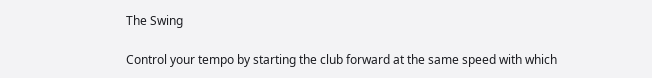The Swing

Control your tempo by starting the club forward at the same speed with which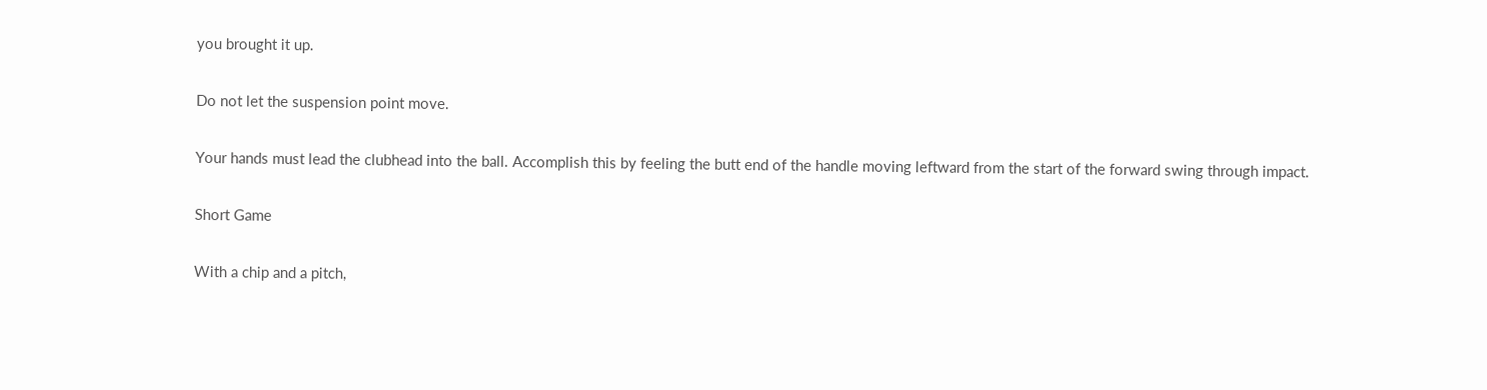you brought it up.

Do not let the suspension point move.

Your hands must lead the clubhead into the ball. Accomplish this by feeling the butt end of the handle moving leftward from the start of the forward swing through impact.

Short Game

With a chip and a pitch,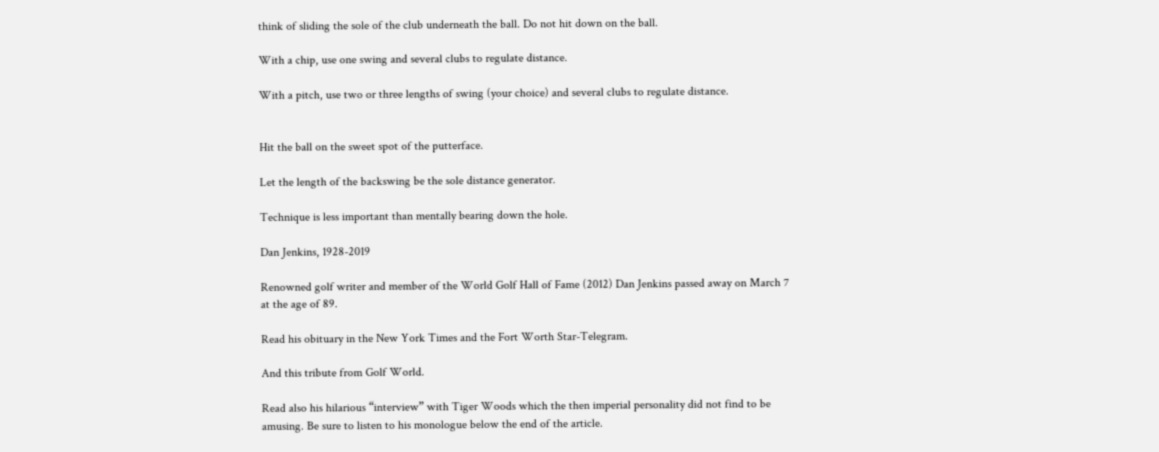think of sliding the sole of the club underneath the ball. Do not hit down on the ball.

With a chip, use one swing and several clubs to regulate distance.

With a pitch, use two or three lengths of swing (your choice) and several clubs to regulate distance.


Hit the ball on the sweet spot of the putterface.

Let the length of the backswing be the sole distance generator.

Technique is less important than mentally bearing down the hole.

Dan Jenkins, 1928-2019

Renowned golf writer and member of the World Golf Hall of Fame (2012) Dan Jenkins passed away on March 7 at the age of 89.

Read his obituary in the New York Times and the Fort Worth Star-Telegram.

And this tribute from Golf World.

Read also his hilarious “interview” with Tiger Woods which the then imperial personality did not find to be amusing. Be sure to listen to his monologue below the end of the article.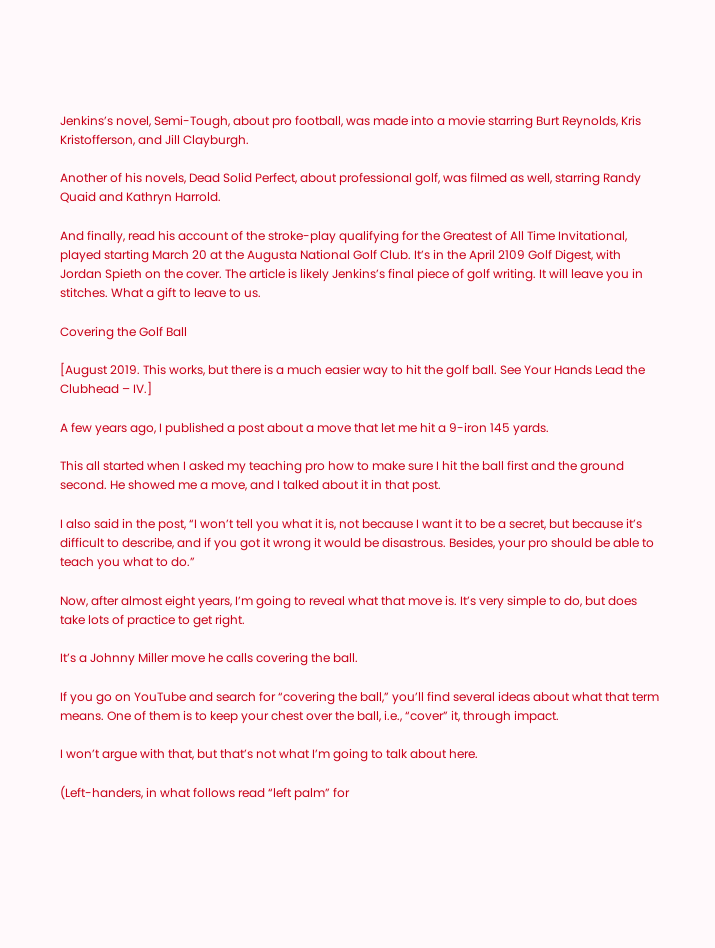Jenkins’s novel, Semi-Tough, about pro football, was made into a movie starring Burt Reynolds, Kris Kristofferson, and Jill Clayburgh.

Another of his novels, Dead Solid Perfect, about professional golf, was filmed as well, starring Randy Quaid and Kathryn Harrold.

And finally, read his account of the stroke-play qualifying for the Greatest of All Time Invitational, played starting March 20 at the Augusta National Golf Club. It’s in the April 2109 Golf Digest, with Jordan Spieth on the cover. The article is likely Jenkins’s final piece of golf writing. It will leave you in stitches. What a gift to leave to us.

Covering the Golf Ball

[August 2019. This works, but there is a much easier way to hit the golf ball. See Your Hands Lead the Clubhead – IV.]

A few years ago, I published a post about a move that let me hit a 9-iron 145 yards.

This all started when I asked my teaching pro how to make sure I hit the ball first and the ground second. He showed me a move, and I talked about it in that post.

I also said in the post, “I won’t tell you what it is, not because I want it to be a secret, but because it’s difficult to describe, and if you got it wrong it would be disastrous. Besides, your pro should be able to teach you what to do.”

Now, after almost eight years, I’m going to reveal what that move is. It’s very simple to do, but does take lots of practice to get right.

It’s a Johnny Miller move he calls covering the ball.

If you go on YouTube and search for “covering the ball,” you’ll find several ideas about what that term means. One of them is to keep your chest over the ball, i.e., “cover” it, through impact.

I won’t argue with that, but that’s not what I’m going to talk about here.

(Left-handers, in what follows read “left palm” for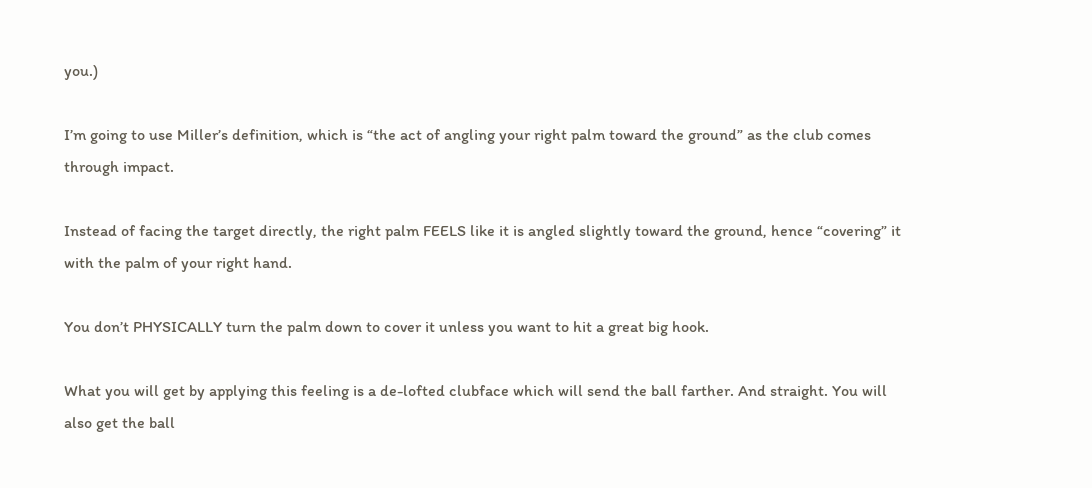you.)

I’m going to use Miller’s definition, which is “the act of angling your right palm toward the ground” as the club comes through impact.

Instead of facing the target directly, the right palm FEELS like it is angled slightly toward the ground, hence “covering” it with the palm of your right hand.

You don’t PHYSICALLY turn the palm down to cover it unless you want to hit a great big hook.

What you will get by applying this feeling is a de-lofted clubface which will send the ball farther. And straight. You will also get the ball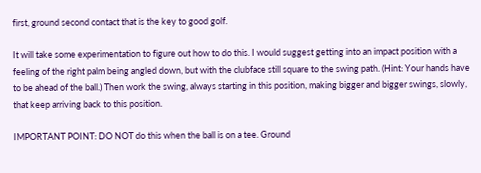first, ground second contact that is the key to good golf.

It will take some experimentation to figure out how to do this. I would suggest getting into an impact position with a feeling of the right palm being angled down, but with the clubface still square to the swing path. (Hint: Your hands have to be ahead of the ball.) Then work the swing, always starting in this position, making bigger and bigger swings, slowly, that keep arriving back to this position.

IMPORTANT POINT: DO NOT do this when the ball is on a tee. Ground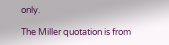only.

The Miller quotation is from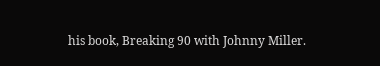his book, Breaking 90 with Johnny Miller.